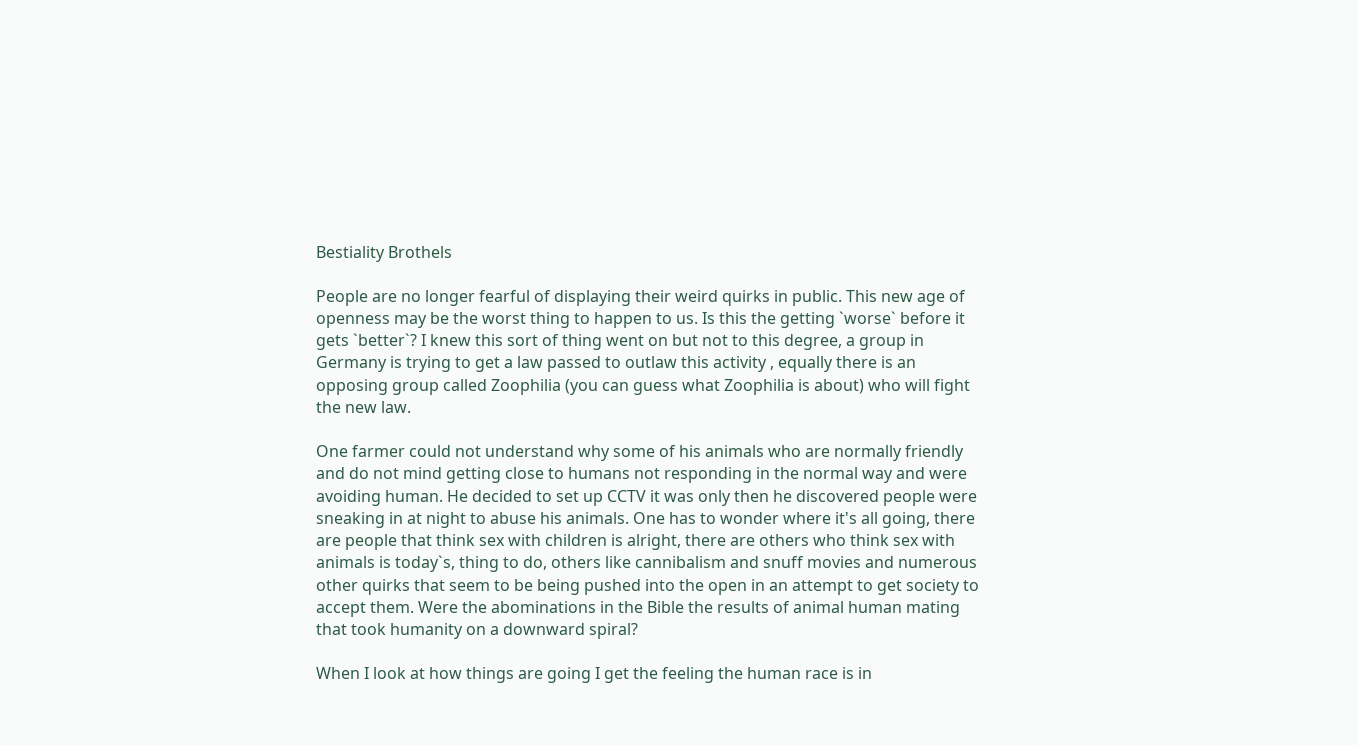Bestiality Brothels

People are no longer fearful of displaying their weird quirks in public. This new age of openness may be the worst thing to happen to us. Is this the getting `worse` before it gets `better`? I knew this sort of thing went on but not to this degree, a group in Germany is trying to get a law passed to outlaw this activity , equally there is an opposing group called Zoophilia (you can guess what Zoophilia is about) who will fight the new law.

One farmer could not understand why some of his animals who are normally friendly and do not mind getting close to humans not responding in the normal way and were avoiding human. He decided to set up CCTV it was only then he discovered people were sneaking in at night to abuse his animals. One has to wonder where it's all going, there are people that think sex with children is alright, there are others who think sex with animals is today`s, thing to do, others like cannibalism and snuff movies and numerous other quirks that seem to be being pushed into the open in an attempt to get society to accept them. Were the abominations in the Bible the results of animal human mating that took humanity on a downward spiral?

When I look at how things are going I get the feeling the human race is in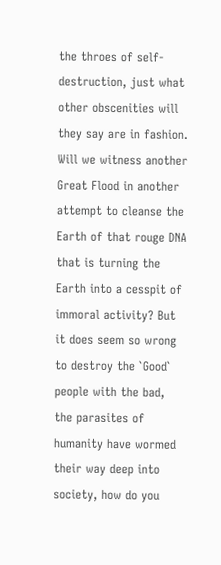the throes of self-destruction, just what other obscenities will they say are in fashion. Will we witness another Great Flood in another attempt to cleanse the Earth of that rouge DNA that is turning the Earth into a cesspit of immoral activity? But it does seem so wrong to destroy the `Good` people with the bad, the parasites of humanity have wormed their way deep into society, how do you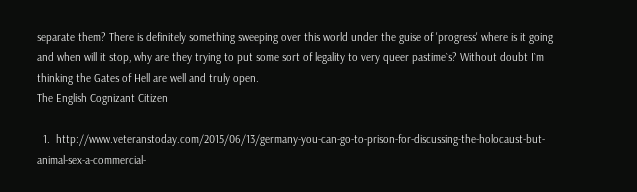separate them? There is definitely something sweeping over this world under the guise of 'progress' where is it going and when will it stop, why are they trying to put some sort of legality to very queer pastime`s? Without doubt I`m thinking the Gates of Hell are well and truly open.
The English Cognizant Citizen

  1.  http://www.veteranstoday.com/2015/06/13/germany-you-can-go-to-prison-for-discussing-the-holocaust-but-animal-sex-a-commercial-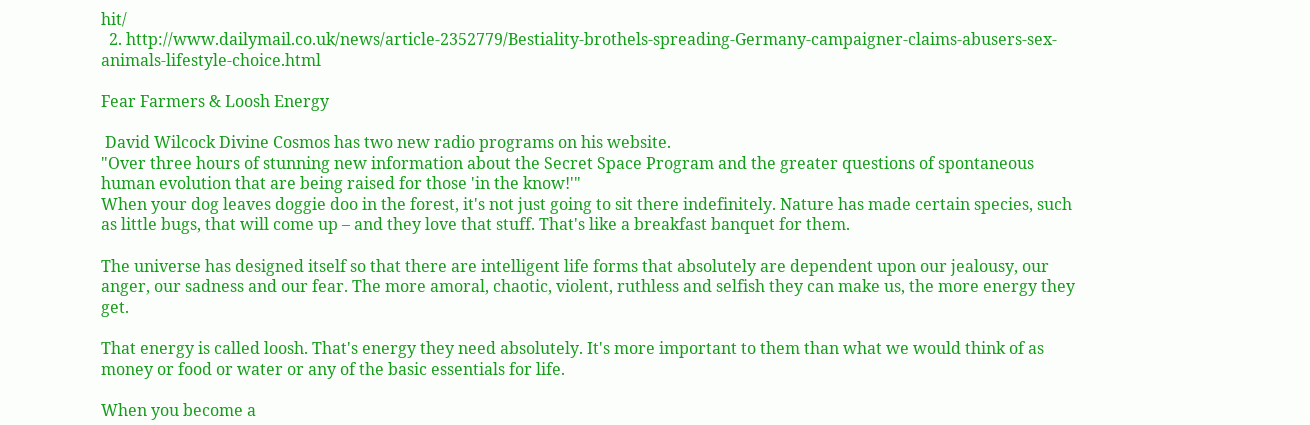hit/
  2. http://www.dailymail.co.uk/news/article-2352779/Bestiality-brothels-spreading-Germany-campaigner-claims-abusers-sex-animals-lifestyle-choice.html

Fear Farmers & Loosh Energy

 David Wilcock Divine Cosmos has two new radio programs on his website.
"Over three hours of stunning new information about the Secret Space Program and the greater questions of spontaneous human evolution that are being raised for those 'in the know!'"
When your dog leaves doggie doo in the forest, it's not just going to sit there indefinitely. Nature has made certain species, such as little bugs, that will come up – and they love that stuff. That's like a breakfast banquet for them.

The universe has designed itself so that there are intelligent life forms that absolutely are dependent upon our jealousy, our anger, our sadness and our fear. The more amoral, chaotic, violent, ruthless and selfish they can make us, the more energy they get.

That energy is called loosh. That's energy they need absolutely. It's more important to them than what we would think of as money or food or water or any of the basic essentials for life.

When you become a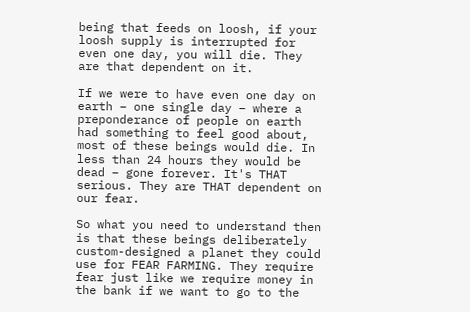being that feeds on loosh, if your loosh supply is interrupted for even one day, you will die. They are that dependent on it.

If we were to have even one day on earth – one single day – where a preponderance of people on earth had something to feel good about, most of these beings would die. In less than 24 hours they would be dead – gone forever. It's THAT serious. They are THAT dependent on our fear.

So what you need to understand then is that these beings deliberately custom-designed a planet they could use for FEAR FARMING. They require fear just like we require money in the bank if we want to go to the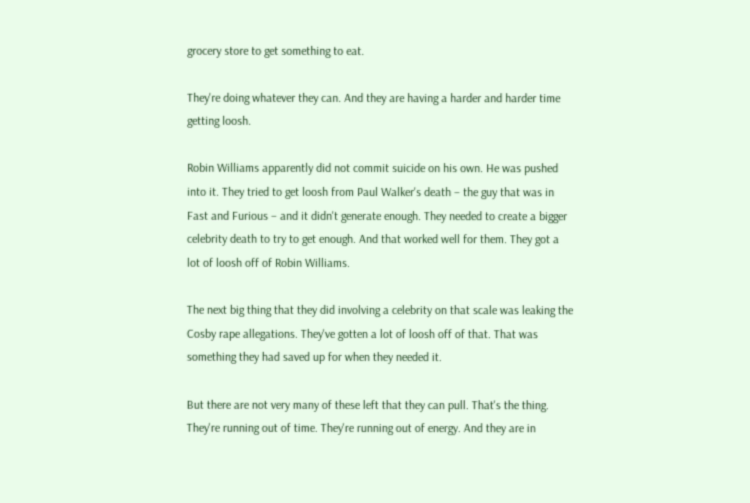grocery store to get something to eat.

They're doing whatever they can. And they are having a harder and harder time getting loosh.

Robin Williams apparently did not commit suicide on his own. He was pushed into it. They tried to get loosh from Paul Walker's death – the guy that was in Fast and Furious – and it didn't generate enough. They needed to create a bigger celebrity death to try to get enough. And that worked well for them. They got a lot of loosh off of Robin Williams.

The next big thing that they did involving a celebrity on that scale was leaking the Cosby rape allegations. They've gotten a lot of loosh off of that. That was something they had saved up for when they needed it.

But there are not very many of these left that they can pull. That's the thing. They're running out of time. They're running out of energy. And they are in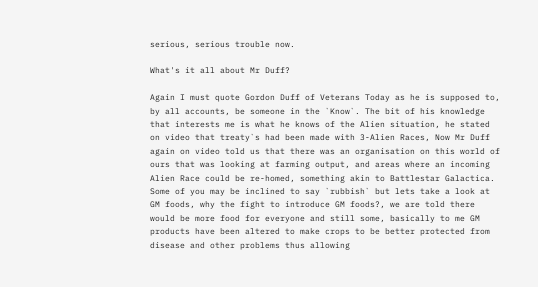serious, serious trouble now.

What's it all about Mr Duff?

Again I must quote Gordon Duff of Veterans Today as he is supposed to, by all accounts, be someone in the `Know`. The bit of his knowledge that interests me is what he knows of the Alien situation, he stated on video that treaty`s had been made with 3-Alien Races, Now Mr Duff again on video told us that there was an organisation on this world of ours that was looking at farming output, and areas where an incoming Alien Race could be re-homed, something akin to Battlestar Galactica. Some of you may be inclined to say `rubbish` but lets take a look at GM foods, why the fight to introduce GM foods?, we are told there would be more food for everyone and still some, basically to me GM products have been altered to make crops to be better protected from disease and other problems thus allowing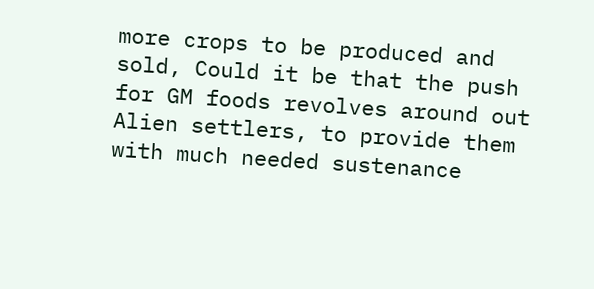more crops to be produced and sold, Could it be that the push for GM foods revolves around out Alien settlers, to provide them with much needed sustenance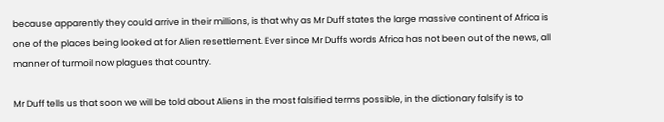because apparently they could arrive in their millions, is that why as Mr Duff states the large massive continent of Africa is one of the places being looked at for Alien resettlement. Ever since Mr Duffs words Africa has not been out of the news, all manner of turmoil now plagues that country.

Mr Duff tells us that soon we will be told about Aliens in the most falsified terms possible, in the dictionary falsify is to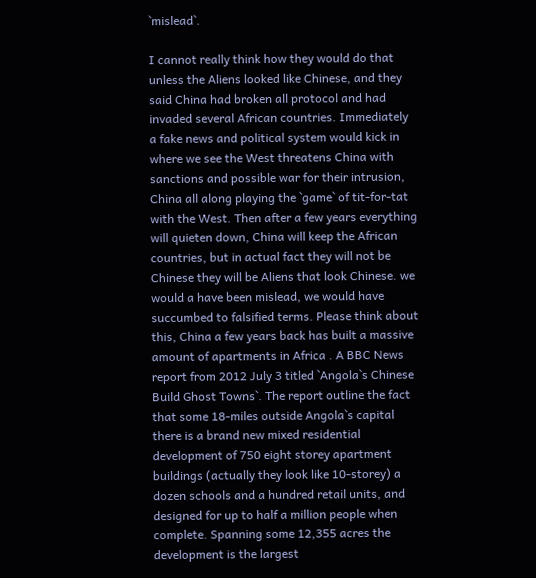`mislead`.

I cannot really think how they would do that unless the Aliens looked like Chinese, and they said China had broken all protocol and had invaded several African countries. Immediately a fake news and political system would kick in where we see the West threatens China with sanctions and possible war for their intrusion, China all along playing the `game` of tit-for-tat with the West. Then after a few years everything will quieten down, China will keep the African countries, but in actual fact they will not be Chinese they will be Aliens that look Chinese. we would a have been mislead, we would have succumbed to falsified terms. Please think about this, China a few years back has built a massive amount of apartments in Africa . A BBC News report from 2012 July 3 titled `Angola`s Chinese Build Ghost Towns`. The report outline the fact that some 18-miles outside Angola`s capital there is a brand new mixed residential development of 750 eight storey apartment buildings (actually they look like 10-storey) a dozen schools and a hundred retail units, and designed for up to half a million people when complete. Spanning some 12,355 acres the development is the largest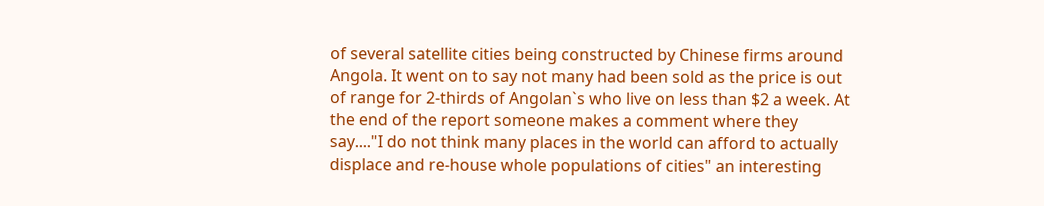of several satellite cities being constructed by Chinese firms around Angola. It went on to say not many had been sold as the price is out of range for 2-thirds of Angolan`s who live on less than $2 a week. At the end of the report someone makes a comment where they say...."I do not think many places in the world can afford to actually displace and re-house whole populations of cities" an interesting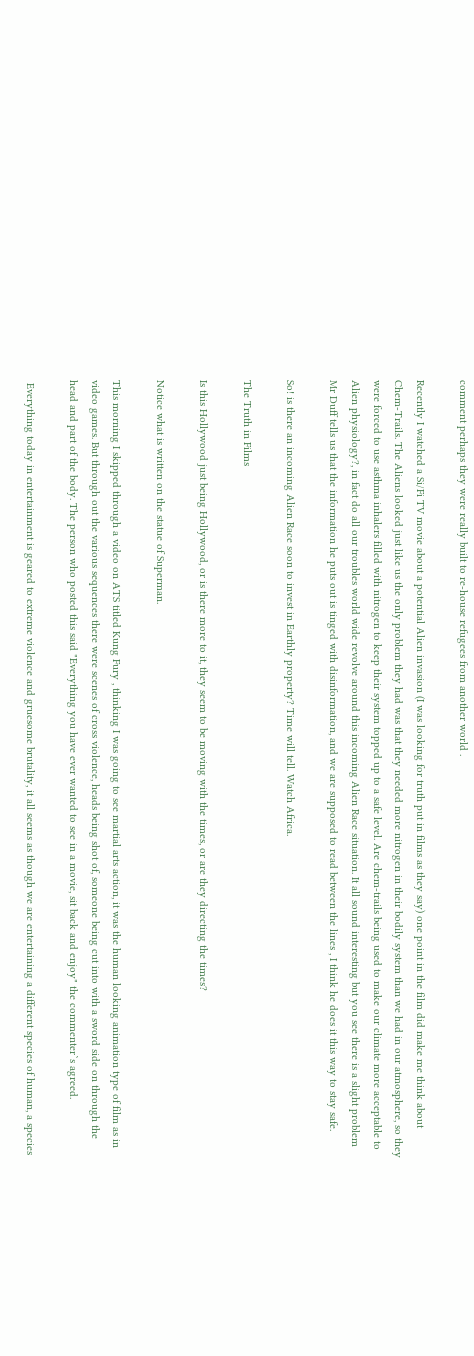comment perhaps they were really built to re-house refugees from another world .

Recently I watched a Si/Fi TV movie about a potential Alien invasion (I was looking for truth put in films as they say) one point in the film did make me think about Chem-Trails. The Aliens looked just like us the only problem they had was that they needed more nitrogen in their bodily system than we had in our atmosphere, so they were forced to use asthma inhalers filled with nitrogen to keep their system topped up to a safe level. Are chem-trails being used to make our climate more acceptable to Alien physiology?, in fact do all our troubles world wide revolve around this incoming Alien Race situation. It all sound interesting but you see there is a slight problem Mr Duff tells us that the information he puts out is tinged with disinformation, and we are supposed to read between the lines , I think he does it this way to stay safe.

So! is there an incoming Alien Race soon to invest in Earthly property? Time will tell. Watch Africa.

The Truth in Films

Is this Hollywood just being Hollywood, or is there more to it, they seem to be moving with the times, or are they directing the times?

Notice what is written on the statue of Superman.

This morning I skipped through a video on ATS titled Kung Fury , thinking I was going to see martial arts action, it was the human looking animation type of film as in video games. But through out the various sequences there were scenes of cross violence, heads being shot of, someone being cut into with a sword side on through the head and part of the body. The person who posted this said "Everything you have ever wanted to see in a movie, sit back and enjoy" the commenter`s agreed.

 Everything today in entertainment is geared to extreme violence and gruesome brutality, it all seems as though we are entertaining a different species of human, a species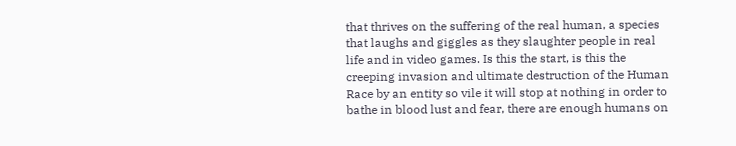that thrives on the suffering of the real human, a species that laughs and giggles as they slaughter people in real life and in video games. Is this the start, is this the creeping invasion and ultimate destruction of the Human Race by an entity so vile it will stop at nothing in order to bathe in blood lust and fear, there are enough humans on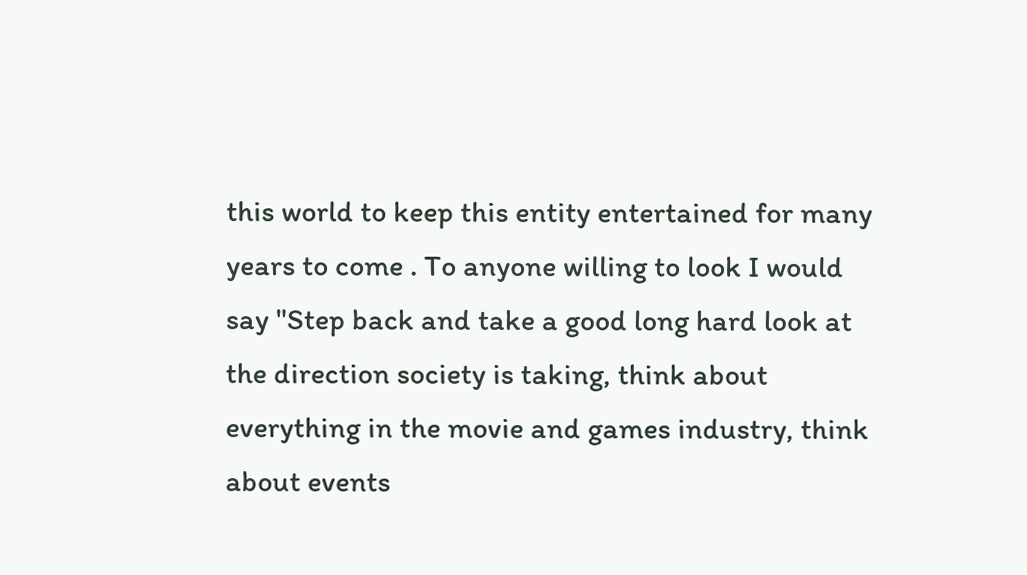this world to keep this entity entertained for many years to come . To anyone willing to look I would say "Step back and take a good long hard look at the direction society is taking, think about everything in the movie and games industry, think about events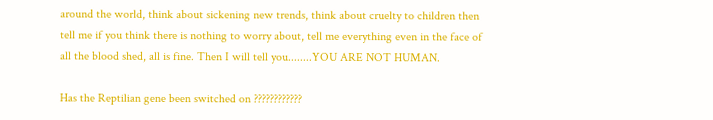around the world, think about sickening new trends, think about cruelty to children then tell me if you think there is nothing to worry about, tell me everything even in the face of all the blood shed, all is fine. Then I will tell you........YOU ARE NOT HUMAN.

Has the Reptilian gene been switched on ????????????